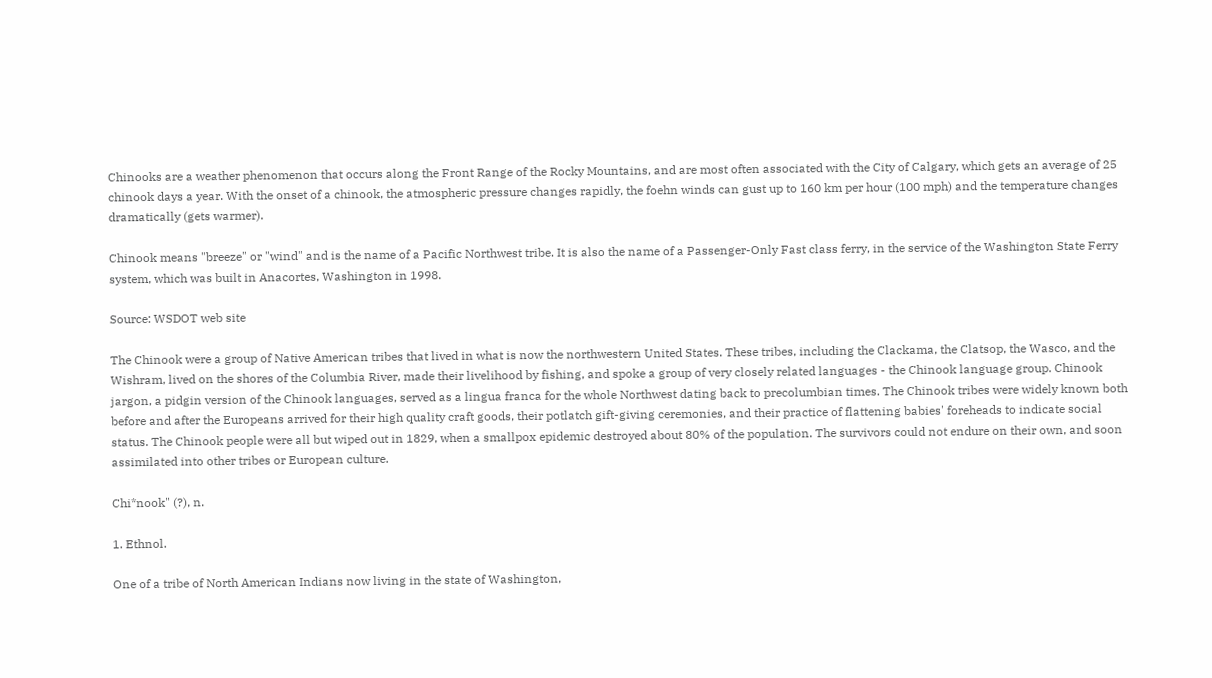Chinooks are a weather phenomenon that occurs along the Front Range of the Rocky Mountains, and are most often associated with the City of Calgary, which gets an average of 25 chinook days a year. With the onset of a chinook, the atmospheric pressure changes rapidly, the foehn winds can gust up to 160 km per hour (100 mph) and the temperature changes dramatically (gets warmer).

Chinook means "breeze" or "wind" and is the name of a Pacific Northwest tribe. It is also the name of a Passenger-Only Fast class ferry, in the service of the Washington State Ferry system, which was built in Anacortes, Washington in 1998.

Source: WSDOT web site

The Chinook were a group of Native American tribes that lived in what is now the northwestern United States. These tribes, including the Clackama, the Clatsop, the Wasco, and the Wishram, lived on the shores of the Columbia River, made their livelihood by fishing, and spoke a group of very closely related languages - the Chinook language group. Chinook jargon, a pidgin version of the Chinook languages, served as a lingua franca for the whole Northwest dating back to precolumbian times. The Chinook tribes were widely known both before and after the Europeans arrived for their high quality craft goods, their potlatch gift-giving ceremonies, and their practice of flattening babies' foreheads to indicate social status. The Chinook people were all but wiped out in 1829, when a smallpox epidemic destroyed about 80% of the population. The survivors could not endure on their own, and soon assimilated into other tribes or European culture.

Chi*nook" (?), n.

1. Ethnol.

One of a tribe of North American Indians now living in the state of Washington,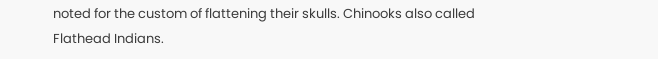noted for the custom of flattening their skulls. Chinooks also called Flathead Indians.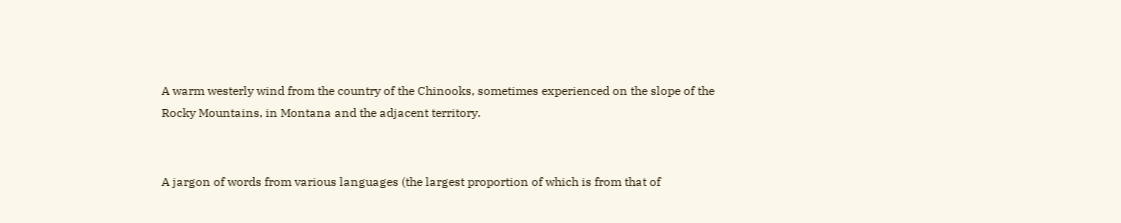A warm westerly wind from the country of the Chinooks, sometimes experienced on the slope of the Rocky Mountains, in Montana and the adjacent territory.


A jargon of words from various languages (the largest proportion of which is from that of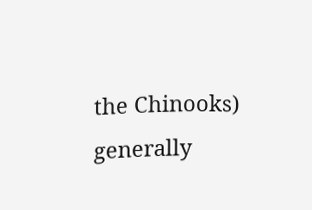the Chinooks) generally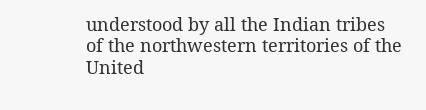understood by all the Indian tribes of the northwestern territories of the United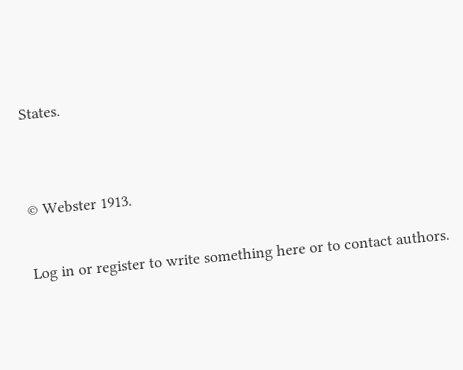States.


© Webster 1913.

Log in or register to write something here or to contact authors.